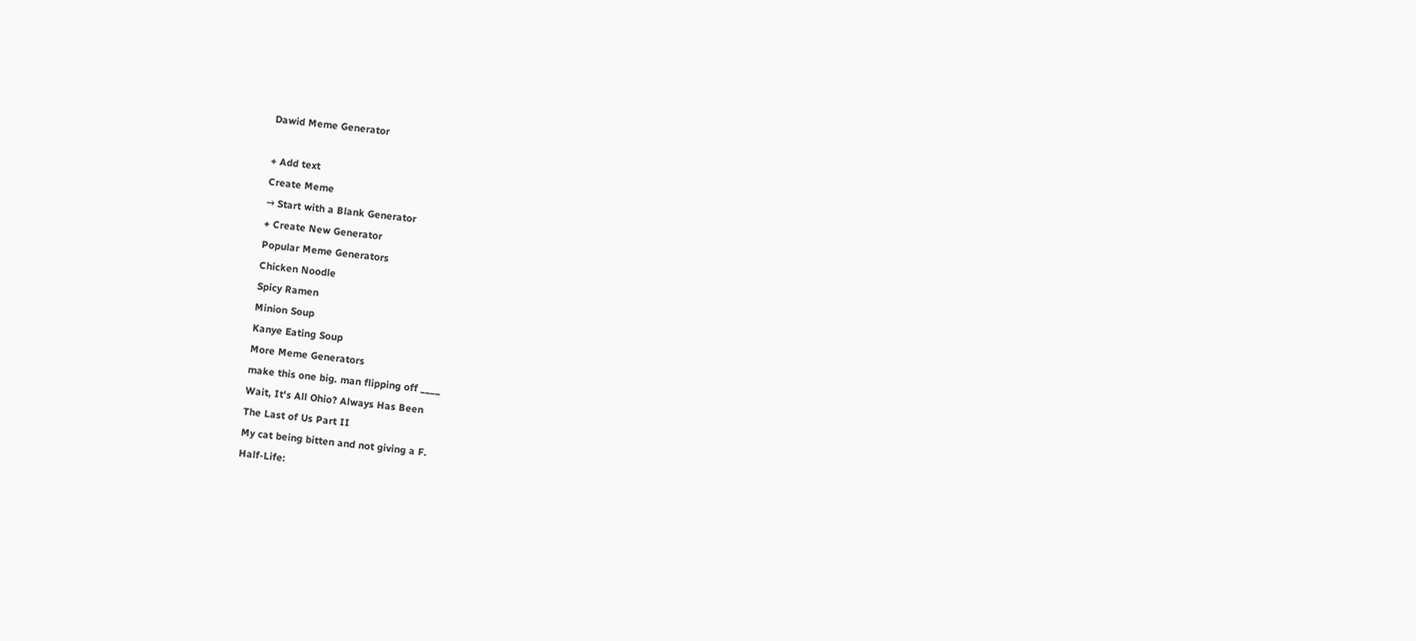Dawid Meme Generator

+ Add text
Create Meme
→ Start with a Blank Generator
+ Create New Generator
Popular Meme Generators
Chicken Noodle
Spicy Ramen
Minion Soup
Kanye Eating Soup
More Meme Generators
make this one big. man flipping off ____
Wait, It's All Ohio? Always Has Been
The Last of Us Part II
My cat being bitten and not giving a F.
Half-Life: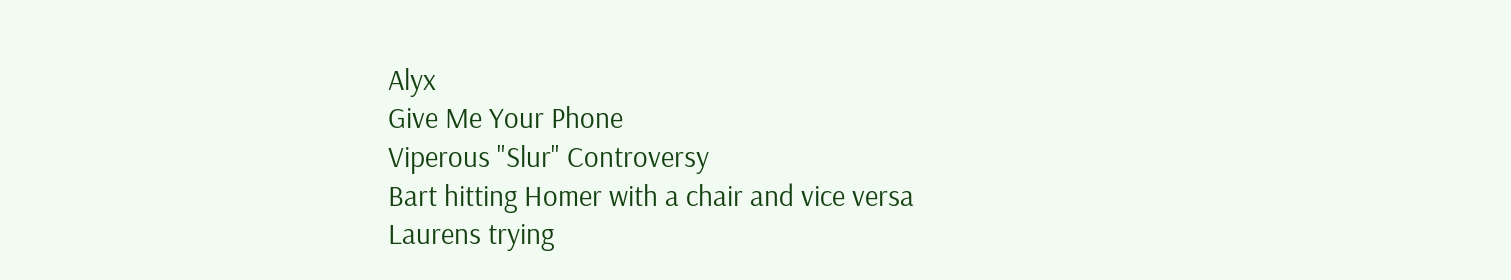Alyx
Give Me Your Phone
Viperous "Slur" Controversy
Bart hitting Homer with a chair and vice versa
Laurens trying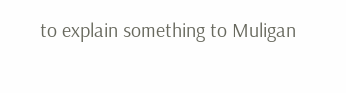to explain something to Muligan